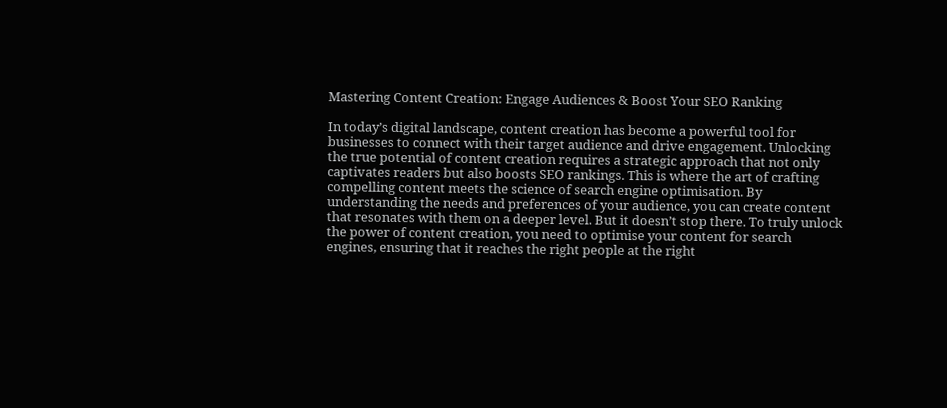Mastering Content Creation: Engage Audiences & Boost Your SEO Ranking

In today’s digital landscape, content creation has become a powerful tool for businesses to connect with their target audience and drive engagement. Unlocking the true potential of content creation requires a strategic approach that not only captivates readers but also boosts SEO rankings. This is where the art of crafting compelling content meets the science of search engine optimisation. By understanding the needs and preferences of your audience, you can create content that resonates with them on a deeper level. But it doesn’t stop there. To truly unlock the power of content creation, you need to optimise your content for search engines, ensuring that it reaches the right people at the right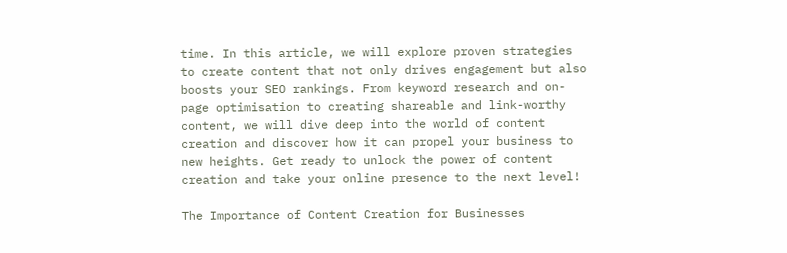time. In this article, we will explore proven strategies to create content that not only drives engagement but also boosts your SEO rankings. From keyword research and on-page optimisation to creating shareable and link-worthy content, we will dive deep into the world of content creation and discover how it can propel your business to new heights. Get ready to unlock the power of content creation and take your online presence to the next level!

The Importance of Content Creation for Businesses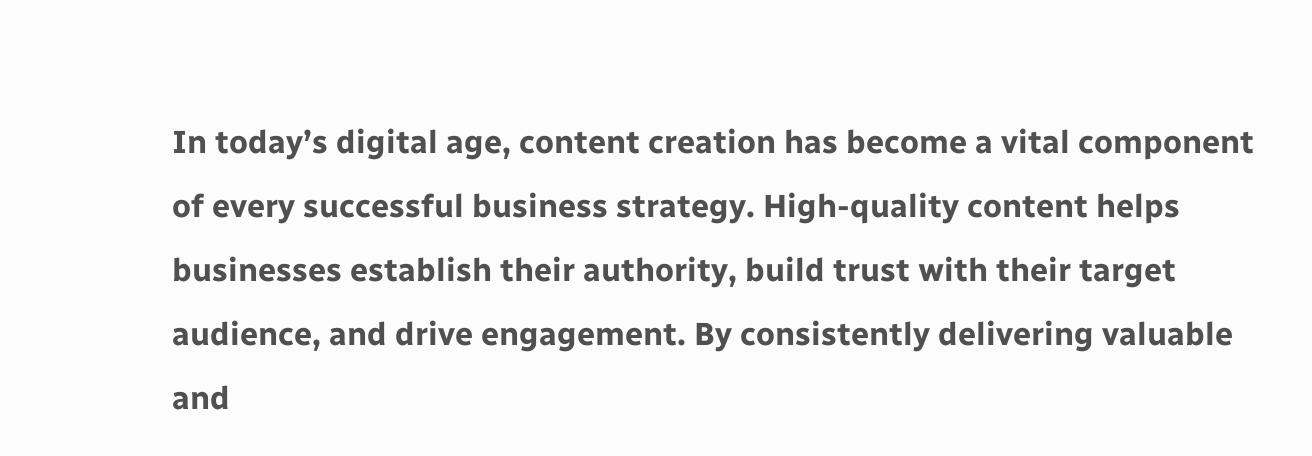In today’s digital age, content creation has become a vital component of every successful business strategy. High-quality content helps businesses establish their authority, build trust with their target audience, and drive engagement. By consistently delivering valuable and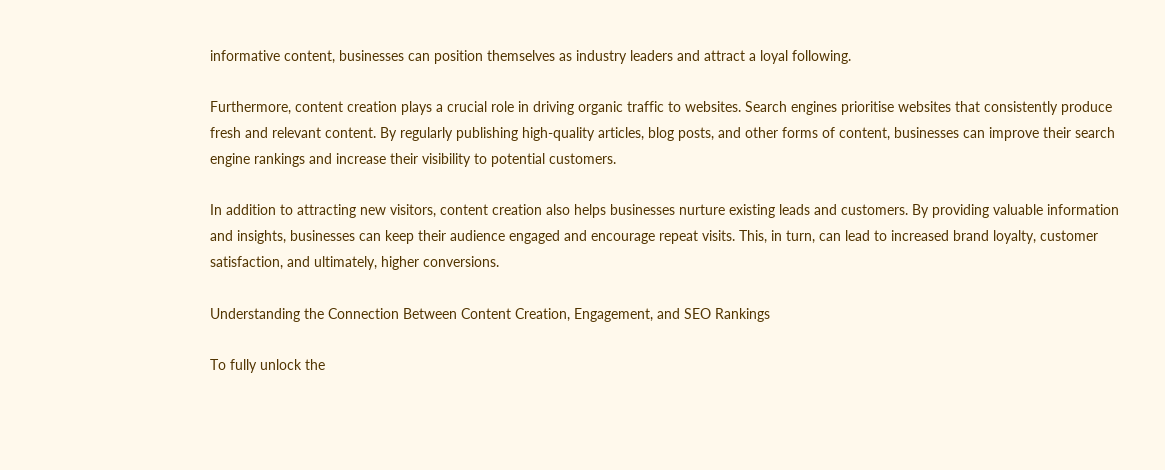informative content, businesses can position themselves as industry leaders and attract a loyal following.

Furthermore, content creation plays a crucial role in driving organic traffic to websites. Search engines prioritise websites that consistently produce fresh and relevant content. By regularly publishing high-quality articles, blog posts, and other forms of content, businesses can improve their search engine rankings and increase their visibility to potential customers.

In addition to attracting new visitors, content creation also helps businesses nurture existing leads and customers. By providing valuable information and insights, businesses can keep their audience engaged and encourage repeat visits. This, in turn, can lead to increased brand loyalty, customer satisfaction, and ultimately, higher conversions.

Understanding the Connection Between Content Creation, Engagement, and SEO Rankings

To fully unlock the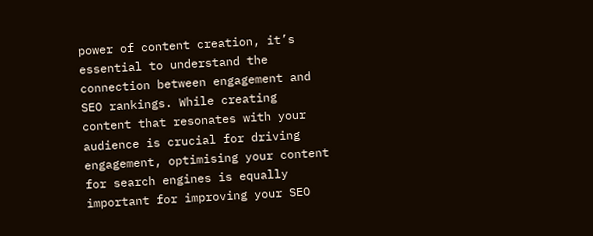power of content creation, it’s essential to understand the connection between engagement and SEO rankings. While creating content that resonates with your audience is crucial for driving engagement, optimising your content for search engines is equally important for improving your SEO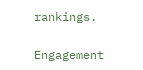rankings.

Engagement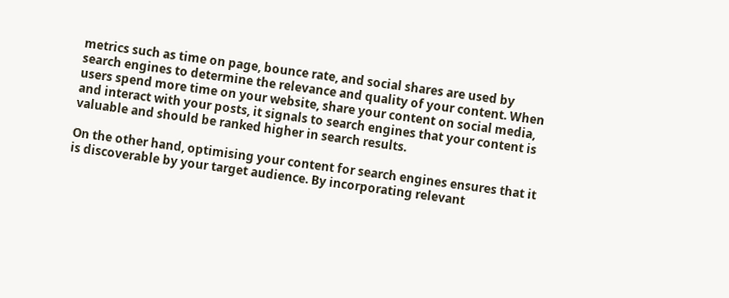metrics such as time on page, bounce rate, and social shares are used by search engines to determine the relevance and quality of your content. When users spend more time on your website, share your content on social media, and interact with your posts, it signals to search engines that your content is valuable and should be ranked higher in search results.

On the other hand, optimising your content for search engines ensures that it is discoverable by your target audience. By incorporating relevant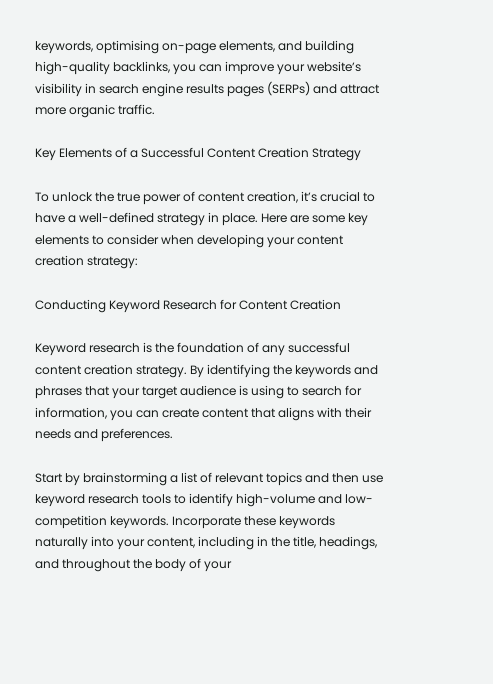keywords, optimising on-page elements, and building high-quality backlinks, you can improve your website’s visibility in search engine results pages (SERPs) and attract more organic traffic.

Key Elements of a Successful Content Creation Strategy

To unlock the true power of content creation, it’s crucial to have a well-defined strategy in place. Here are some key elements to consider when developing your content creation strategy:

Conducting Keyword Research for Content Creation

Keyword research is the foundation of any successful content creation strategy. By identifying the keywords and phrases that your target audience is using to search for information, you can create content that aligns with their needs and preferences.

Start by brainstorming a list of relevant topics and then use keyword research tools to identify high-volume and low-competition keywords. Incorporate these keywords naturally into your content, including in the title, headings, and throughout the body of your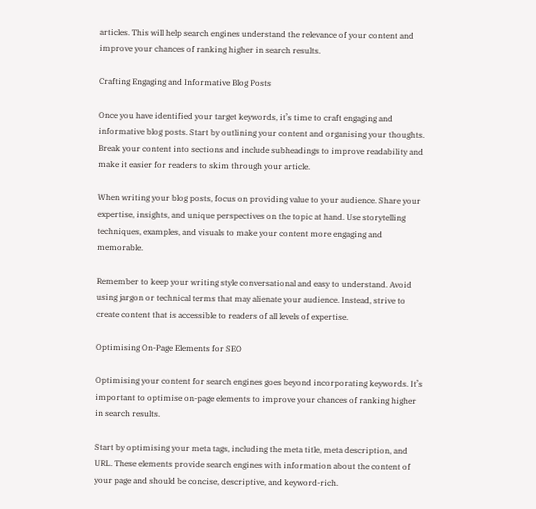articles. This will help search engines understand the relevance of your content and improve your chances of ranking higher in search results.

Crafting Engaging and Informative Blog Posts

Once you have identified your target keywords, it’s time to craft engaging and informative blog posts. Start by outlining your content and organising your thoughts. Break your content into sections and include subheadings to improve readability and make it easier for readers to skim through your article.

When writing your blog posts, focus on providing value to your audience. Share your expertise, insights, and unique perspectives on the topic at hand. Use storytelling techniques, examples, and visuals to make your content more engaging and memorable.

Remember to keep your writing style conversational and easy to understand. Avoid using jargon or technical terms that may alienate your audience. Instead, strive to create content that is accessible to readers of all levels of expertise.

Optimising On-Page Elements for SEO

Optimising your content for search engines goes beyond incorporating keywords. It’s important to optimise on-page elements to improve your chances of ranking higher in search results.

Start by optimising your meta tags, including the meta title, meta description, and URL. These elements provide search engines with information about the content of your page and should be concise, descriptive, and keyword-rich.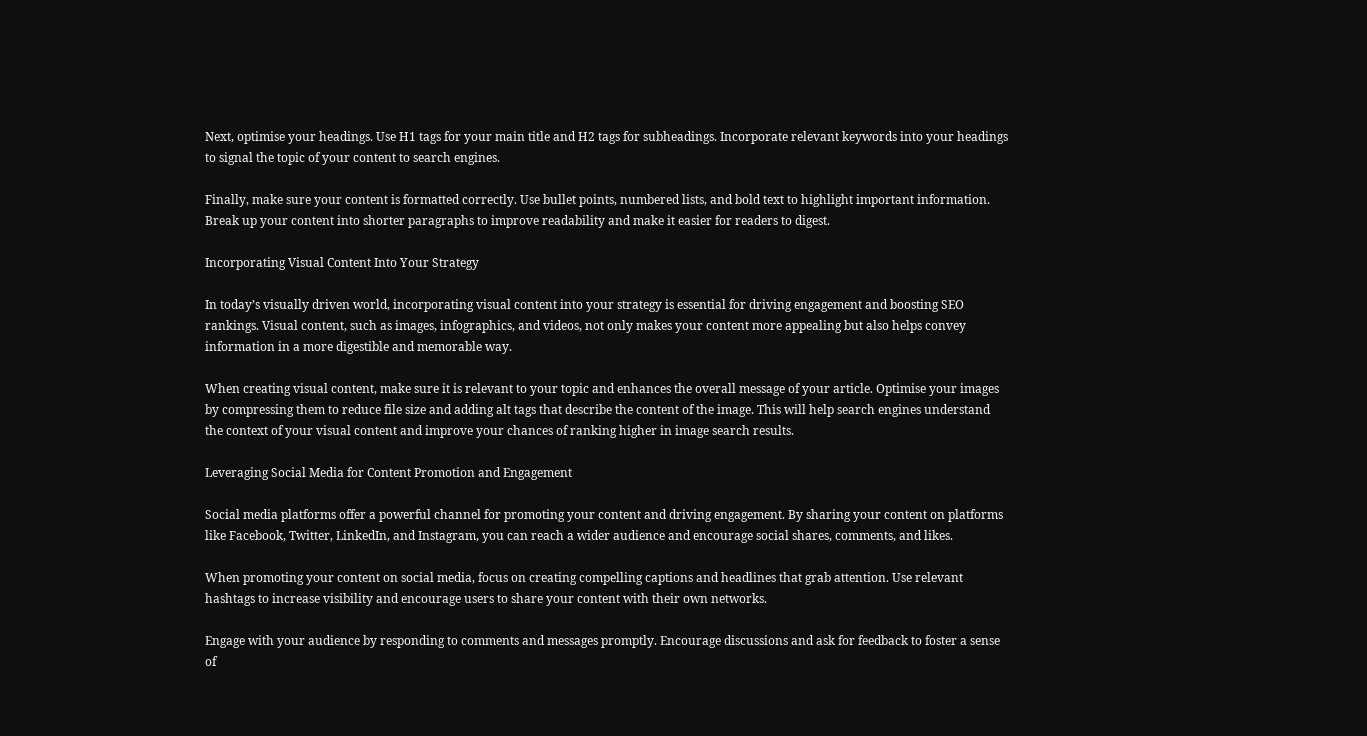Next, optimise your headings. Use H1 tags for your main title and H2 tags for subheadings. Incorporate relevant keywords into your headings to signal the topic of your content to search engines.

Finally, make sure your content is formatted correctly. Use bullet points, numbered lists, and bold text to highlight important information. Break up your content into shorter paragraphs to improve readability and make it easier for readers to digest.

Incorporating Visual Content Into Your Strategy

In today’s visually driven world, incorporating visual content into your strategy is essential for driving engagement and boosting SEO rankings. Visual content, such as images, infographics, and videos, not only makes your content more appealing but also helps convey information in a more digestible and memorable way.

When creating visual content, make sure it is relevant to your topic and enhances the overall message of your article. Optimise your images by compressing them to reduce file size and adding alt tags that describe the content of the image. This will help search engines understand the context of your visual content and improve your chances of ranking higher in image search results.

Leveraging Social Media for Content Promotion and Engagement

Social media platforms offer a powerful channel for promoting your content and driving engagement. By sharing your content on platforms like Facebook, Twitter, LinkedIn, and Instagram, you can reach a wider audience and encourage social shares, comments, and likes.

When promoting your content on social media, focus on creating compelling captions and headlines that grab attention. Use relevant hashtags to increase visibility and encourage users to share your content with their own networks.

Engage with your audience by responding to comments and messages promptly. Encourage discussions and ask for feedback to foster a sense of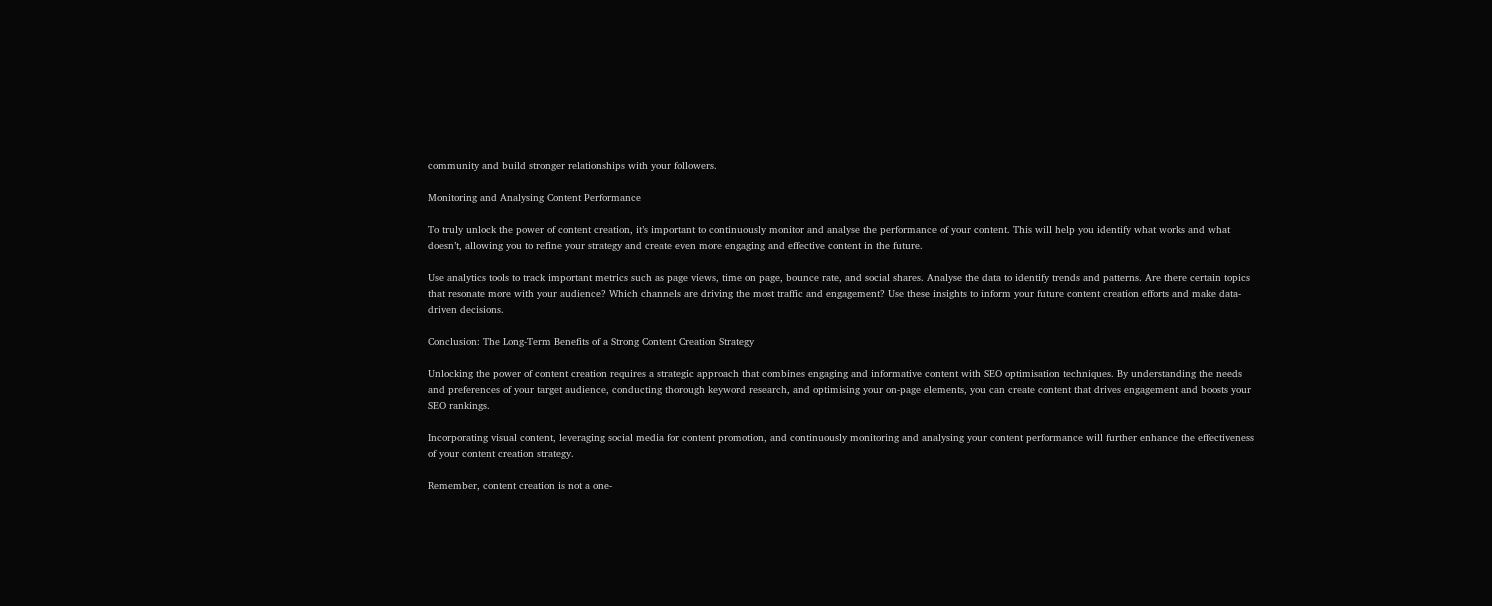community and build stronger relationships with your followers.

Monitoring and Analysing Content Performance

To truly unlock the power of content creation, it’s important to continuously monitor and analyse the performance of your content. This will help you identify what works and what doesn’t, allowing you to refine your strategy and create even more engaging and effective content in the future.

Use analytics tools to track important metrics such as page views, time on page, bounce rate, and social shares. Analyse the data to identify trends and patterns. Are there certain topics that resonate more with your audience? Which channels are driving the most traffic and engagement? Use these insights to inform your future content creation efforts and make data-driven decisions.

Conclusion: The Long-Term Benefits of a Strong Content Creation Strategy

Unlocking the power of content creation requires a strategic approach that combines engaging and informative content with SEO optimisation techniques. By understanding the needs and preferences of your target audience, conducting thorough keyword research, and optimising your on-page elements, you can create content that drives engagement and boosts your SEO rankings.

Incorporating visual content, leveraging social media for content promotion, and continuously monitoring and analysing your content performance will further enhance the effectiveness of your content creation strategy.

Remember, content creation is not a one-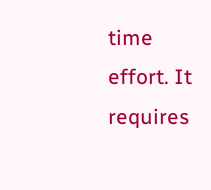time effort. It requires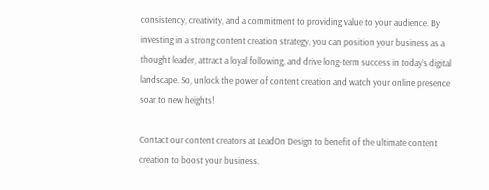consistency, creativity, and a commitment to providing value to your audience. By investing in a strong content creation strategy, you can position your business as a thought leader, attract a loyal following, and drive long-term success in today’s digital landscape. So, unlock the power of content creation and watch your online presence soar to new heights!

Contact our content creators at LeadOn Design to benefit of the ultimate content creation to boost your business.